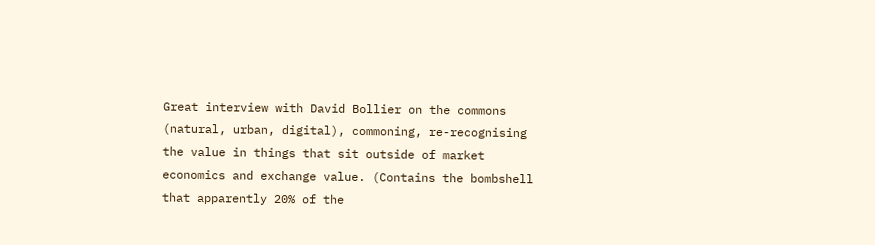Great interview with David Bollier on the commons (natural, urban, digital), commoning, re-recognising the value in things that sit outside of market economics and exchange value. (Contains the bombshell that apparently 20% of the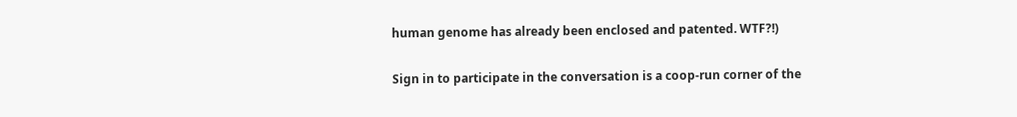human genome has already been enclosed and patented. WTF?!)

Sign in to participate in the conversation is a coop-run corner of the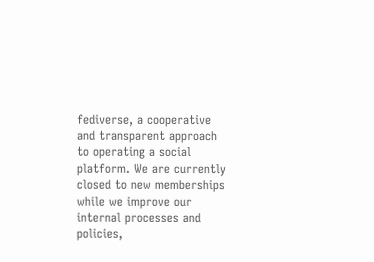fediverse, a cooperative and transparent approach to operating a social platform. We are currently closed to new memberships while we improve our internal processes and policies,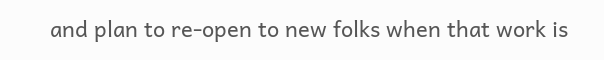and plan to re-open to new folks when that work is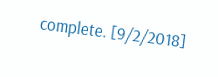complete. [9/2/2018]